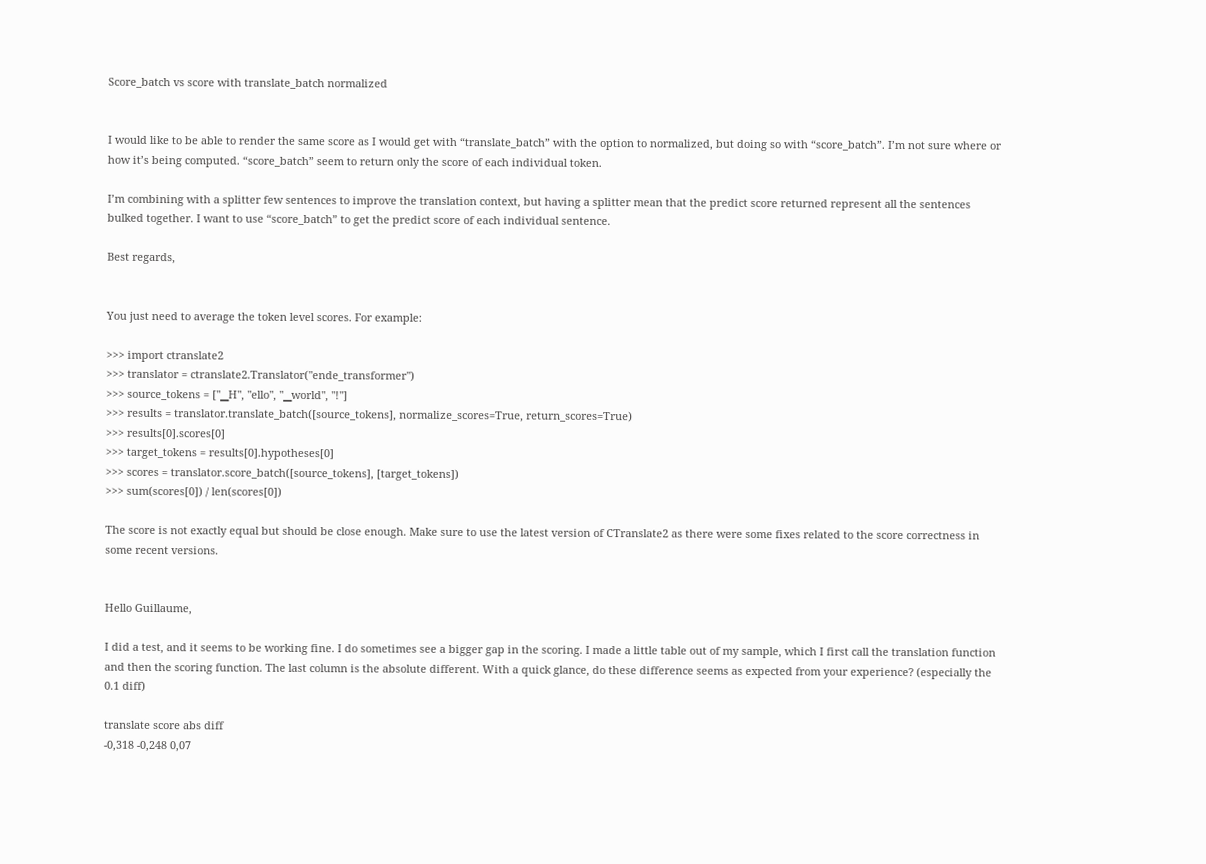Score_batch vs score with translate_batch normalized


I would like to be able to render the same score as I would get with “translate_batch” with the option to normalized, but doing so with “score_batch”. I’m not sure where or how it’s being computed. “score_batch” seem to return only the score of each individual token.

I’m combining with a splitter few sentences to improve the translation context, but having a splitter mean that the predict score returned represent all the sentences bulked together. I want to use “score_batch” to get the predict score of each individual sentence.

Best regards,


You just need to average the token level scores. For example:

>>> import ctranslate2
>>> translator = ctranslate2.Translator("ende_transformer")
>>> source_tokens = ["▁H", "ello", "▁world", "!"]
>>> results = translator.translate_batch([source_tokens], normalize_scores=True, return_scores=True)
>>> results[0].scores[0]
>>> target_tokens = results[0].hypotheses[0]
>>> scores = translator.score_batch([source_tokens], [target_tokens])
>>> sum(scores[0]) / len(scores[0])

The score is not exactly equal but should be close enough. Make sure to use the latest version of CTranslate2 as there were some fixes related to the score correctness in some recent versions.


Hello Guillaume,

I did a test, and it seems to be working fine. I do sometimes see a bigger gap in the scoring. I made a little table out of my sample, which I first call the translation function and then the scoring function. The last column is the absolute different. With a quick glance, do these difference seems as expected from your experience? (especially the 0.1 diff)

translate score abs diff
-0,318 -0,248 0,07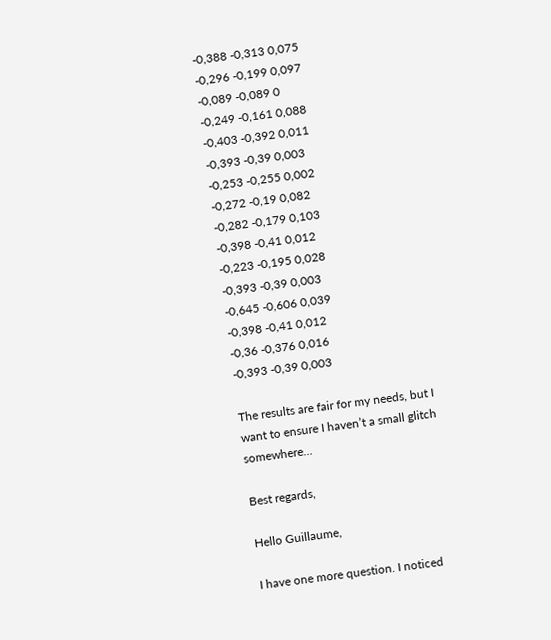-0,388 -0,313 0,075
-0,296 -0,199 0,097
-0,089 -0,089 0
-0,249 -0,161 0,088
-0,403 -0,392 0,011
-0,393 -0,39 0,003
-0,253 -0,255 0,002
-0,272 -0,19 0,082
-0,282 -0,179 0,103
-0,398 -0,41 0,012
-0,223 -0,195 0,028
-0,393 -0,39 0,003
-0,645 -0,606 0,039
-0,398 -0,41 0,012
-0,36 -0,376 0,016
-0,393 -0,39 0,003

The results are fair for my needs, but I want to ensure I haven’t a small glitch somewhere…

Best regards,

Hello Guillaume,

I have one more question. I noticed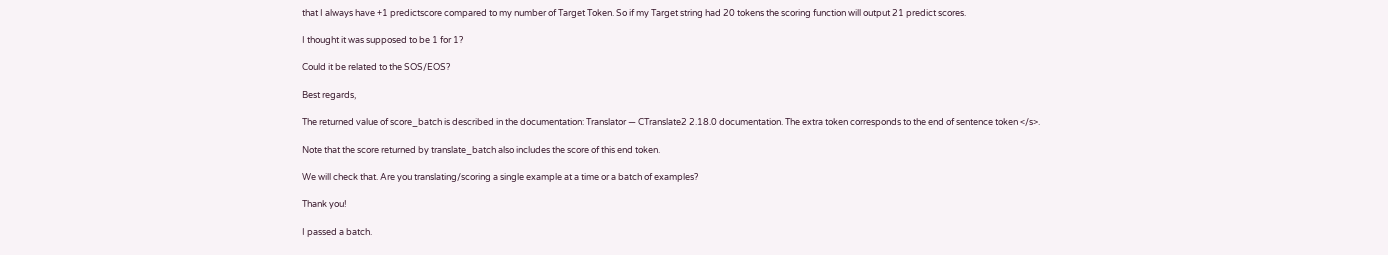that I always have +1 predictscore compared to my number of Target Token. So if my Target string had 20 tokens the scoring function will output 21 predict scores.

I thought it was supposed to be 1 for 1?

Could it be related to the SOS/EOS?

Best regards,

The returned value of score_batch is described in the documentation: Translator — CTranslate2 2.18.0 documentation. The extra token corresponds to the end of sentence token </s>.

Note that the score returned by translate_batch also includes the score of this end token.

We will check that. Are you translating/scoring a single example at a time or a batch of examples?

Thank you!

I passed a batch.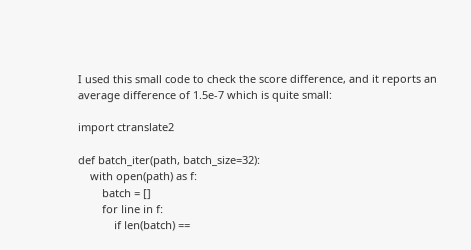I used this small code to check the score difference, and it reports an average difference of 1.5e-7 which is quite small:

import ctranslate2

def batch_iter(path, batch_size=32):
    with open(path) as f:
        batch = []
        for line in f:
            if len(batch) ==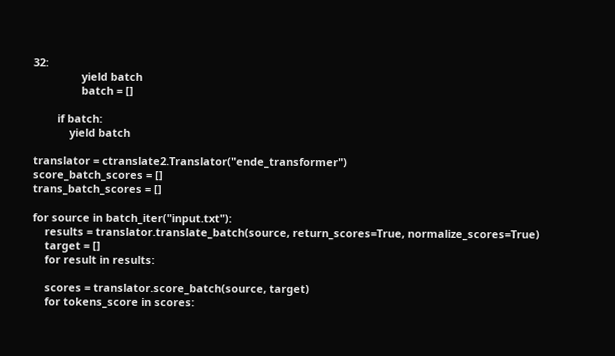32:
                yield batch
                batch = []

        if batch:
            yield batch

translator = ctranslate2.Translator("ende_transformer")
score_batch_scores = []
trans_batch_scores = []

for source in batch_iter("input.txt"):
    results = translator.translate_batch(source, return_scores=True, normalize_scores=True)
    target = []
    for result in results:

    scores = translator.score_batch(source, target)
    for tokens_score in scores: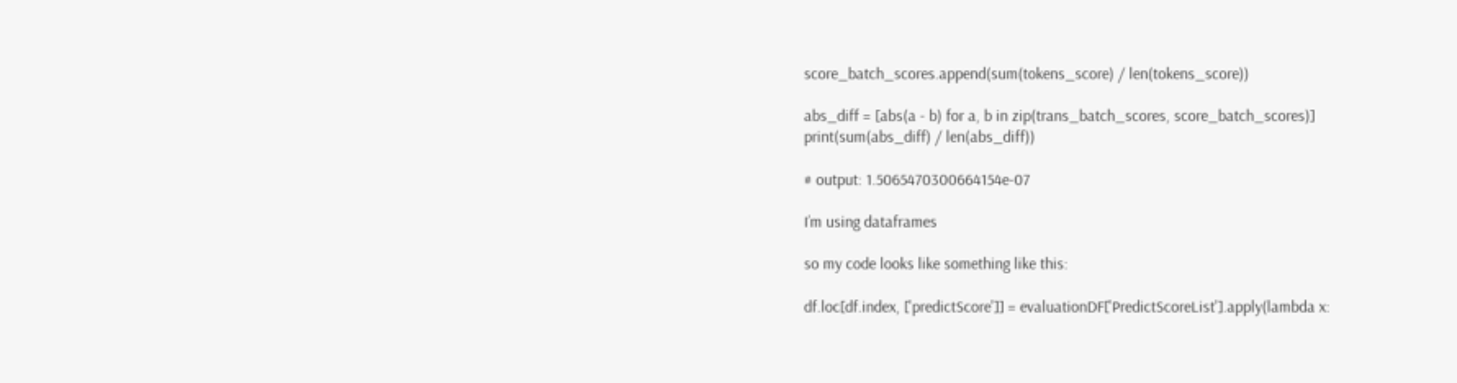score_batch_scores.append(sum(tokens_score) / len(tokens_score))

abs_diff = [abs(a - b) for a, b in zip(trans_batch_scores, score_batch_scores)]
print(sum(abs_diff) / len(abs_diff))

# output: 1.5065470300664154e-07

I’m using dataframes

so my code looks like something like this:

df.loc[df.index, ['predictScore']] = evaluationDF['PredictScoreList'].apply(lambda x: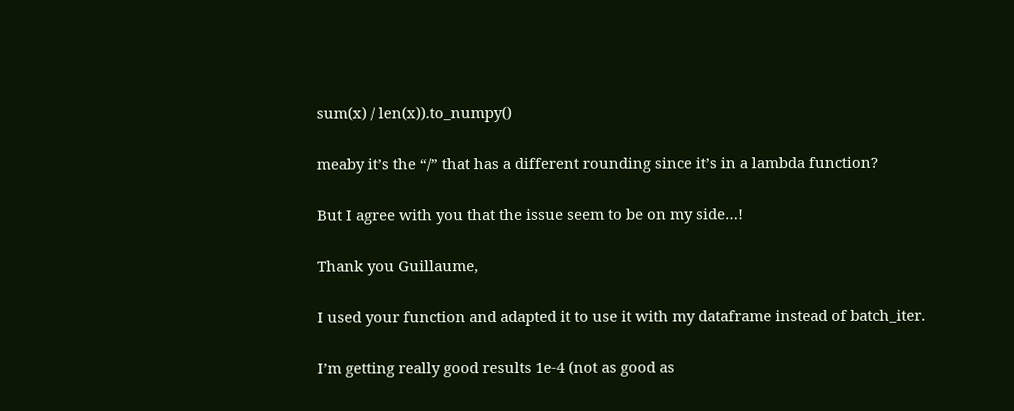sum(x) / len(x)).to_numpy()

meaby it’s the “/” that has a different rounding since it’s in a lambda function?

But I agree with you that the issue seem to be on my side…!

Thank you Guillaume,

I used your function and adapted it to use it with my dataframe instead of batch_iter.

I’m getting really good results 1e-4 (not as good as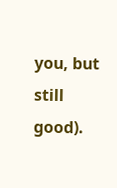you, but still good).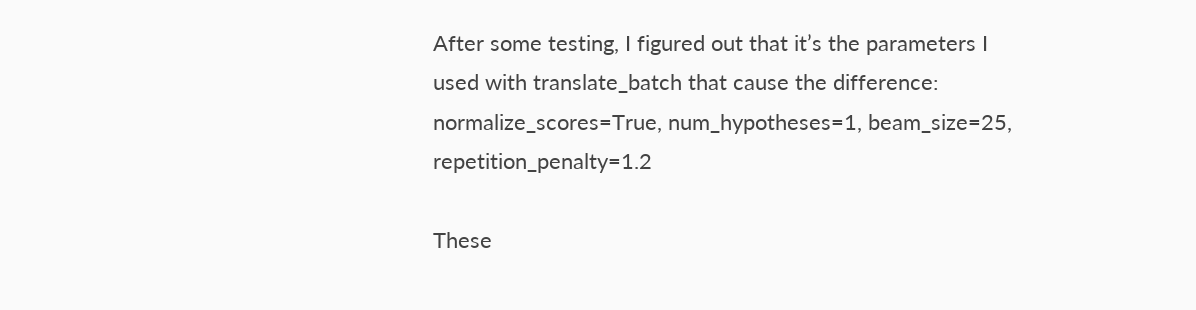After some testing, I figured out that it’s the parameters I used with translate_batch that cause the difference:
normalize_scores=True, num_hypotheses=1, beam_size=25, repetition_penalty=1.2

These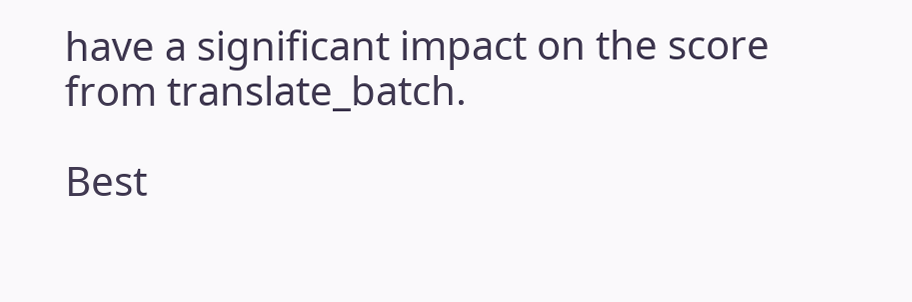have a significant impact on the score from translate_batch.

Best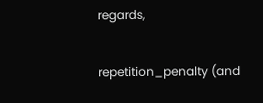regards,

repetition_penalty (and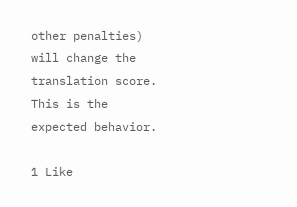other penalties) will change the translation score. This is the expected behavior.

1 Like